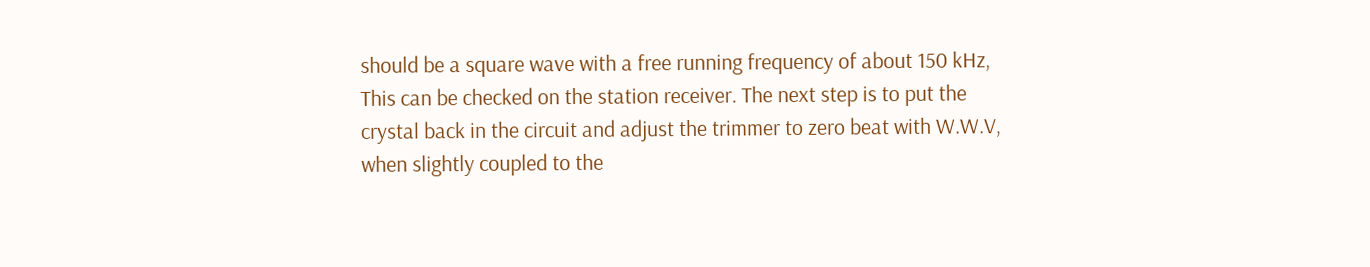should be a square wave with a free running frequency of about 150 kHz, This can be checked on the station receiver. The next step is to put the crystal back in the circuit and adjust the trimmer to zero beat with W.W.V, when slightly coupled to the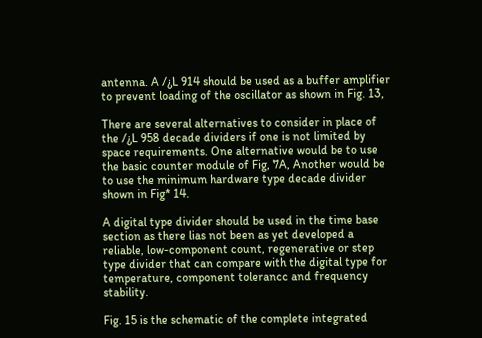antenna. A /¿L 914 should be used as a buffer amplifier to prevent loading of the oscillator as shown in Fig. 13,

There are several alternatives to consider in place of the /¿L 958 decade dividers if one is not limited by space requirements. One alternative would be to use the basic counter module of Fig, 7A, Another would be to use the minimum hardware type decade divider shown in Fig* 14.

A digital type divider should be used in the time base section as there lias not been as yet developed a reliable, low-component count, regenerative or step type divider that can compare with the digital type for temperature, component tolerancc and frequency stability.

Fig. 15 is the schematic of the complete integrated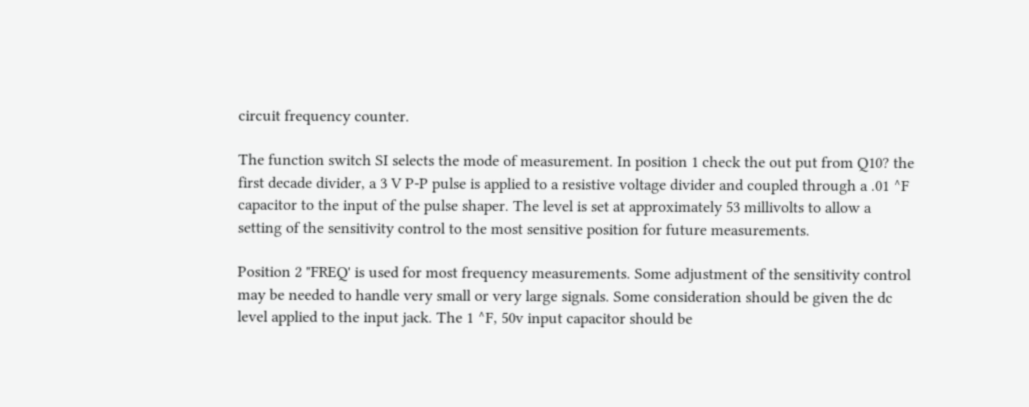circuit frequency counter.

The function switch SI selects the mode of measurement. In position 1 check the out put from Q10? the first decade divider, a 3 V P-P pulse is applied to a resistive voltage divider and coupled through a .01 ^F capacitor to the input of the pulse shaper. The level is set at approximately 53 millivolts to allow a setting of the sensitivity control to the most sensitive position for future measurements.

Position 2 "FREQ' is used for most frequency measurements. Some adjustment of the sensitivity control may be needed to handle very small or very large signals. Some consideration should be given the dc level applied to the input jack. The 1 ^F, 50v input capacitor should be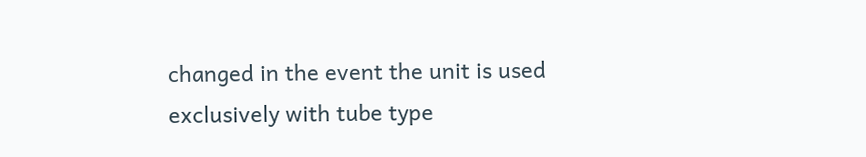changed in the event the unit is used exclusively with tube type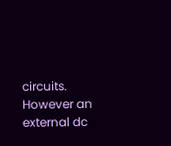circuits. However an external dc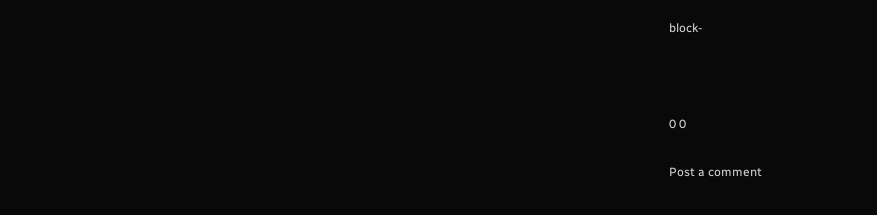block-



0 0

Post a comment